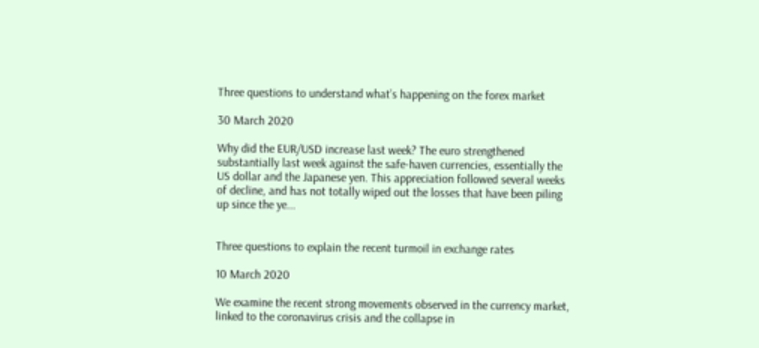Three questions to understand what’s happening on the forex market

30 March 2020

Why did the EUR/USD increase last week? The euro strengthened substantially last week against the safe-haven currencies, essentially the US dollar and the Japanese yen. This appreciation followed several weeks of decline, and has not totally wiped out the losses that have been piling up since the ye...


Three questions to explain the recent turmoil in exchange rates

10 March 2020

We examine the recent strong movements observed in the currency market, linked to the coronavirus crisis and the collapse in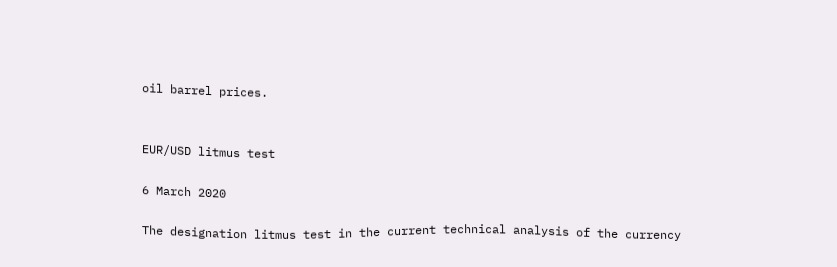oil barrel prices.


EUR/USD litmus test

6 March 2020

The designation litmus test in the current technical analysis of the currency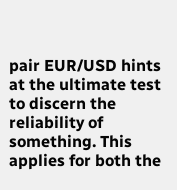pair EUR/USD hints at the ultimate test to discern the reliability of something. This applies for both the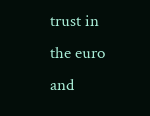trust in the euro and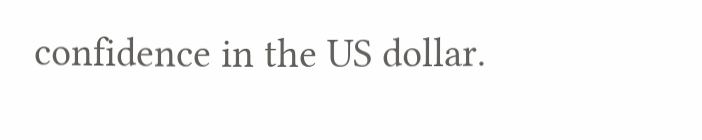confidence in the US dollar.